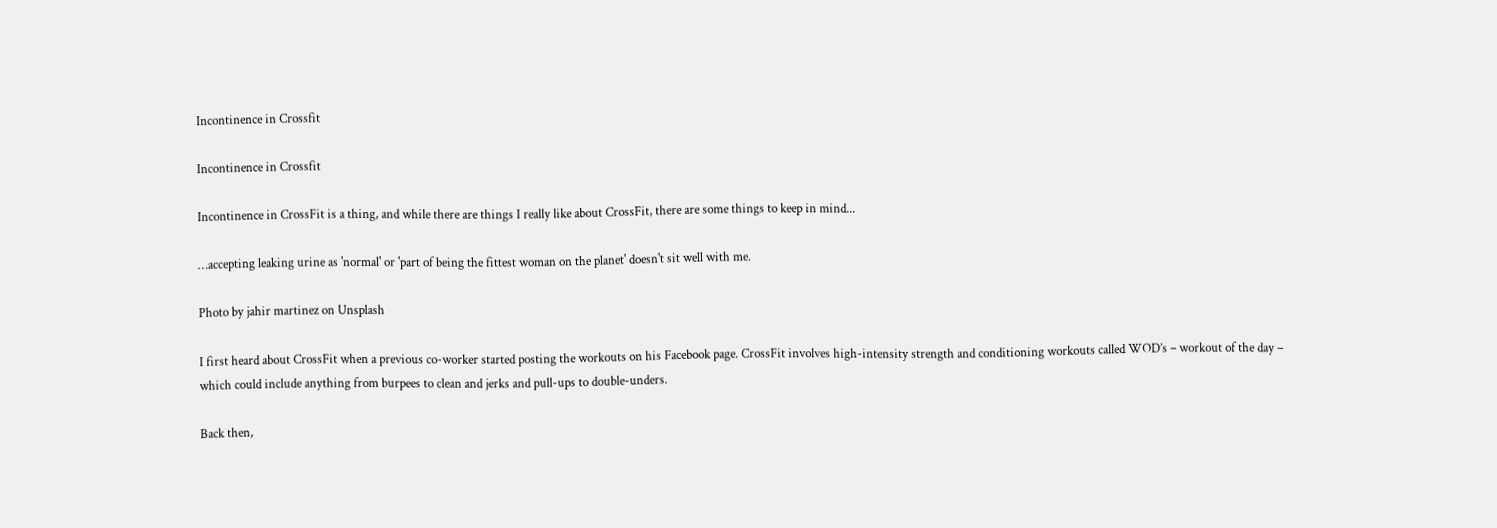Incontinence in Crossfit

Incontinence in Crossfit

Incontinence in CrossFit is a thing, and while there are things I really like about CrossFit, there are some things to keep in mind...

…accepting leaking urine as 'normal' or 'part of being the fittest woman on the planet' doesn't sit well with me.

Photo by jahir martinez on Unsplash

I first heard about CrossFit when a previous co-worker started posting the workouts on his Facebook page. CrossFit involves high-intensity strength and conditioning workouts called WOD’s – workout of the day – which could include anything from burpees to clean and jerks and pull-ups to double-unders.

Back then,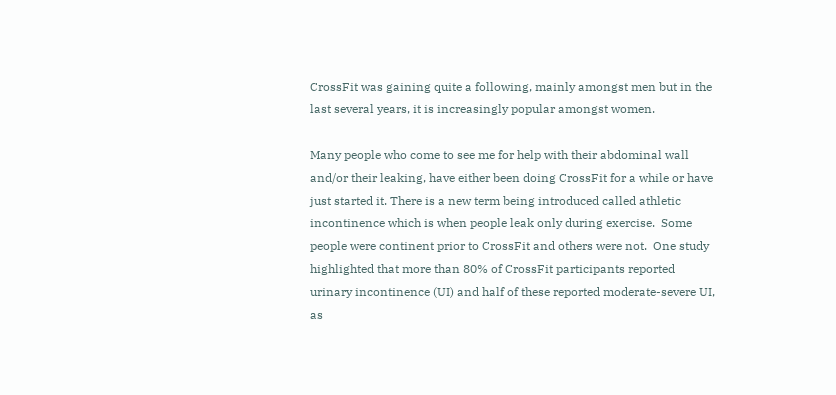CrossFit was gaining quite a following, mainly amongst men but in the last several years, it is increasingly popular amongst women.

Many people who come to see me for help with their abdominal wall and/or their leaking, have either been doing CrossFit for a while or have just started it. There is a new term being introduced called athletic incontinence which is when people leak only during exercise.  Some people were continent prior to CrossFit and others were not.  One study highlighted that more than 80% of CrossFit participants reported urinary incontinence (UI) and half of these reported moderate-severe UI, as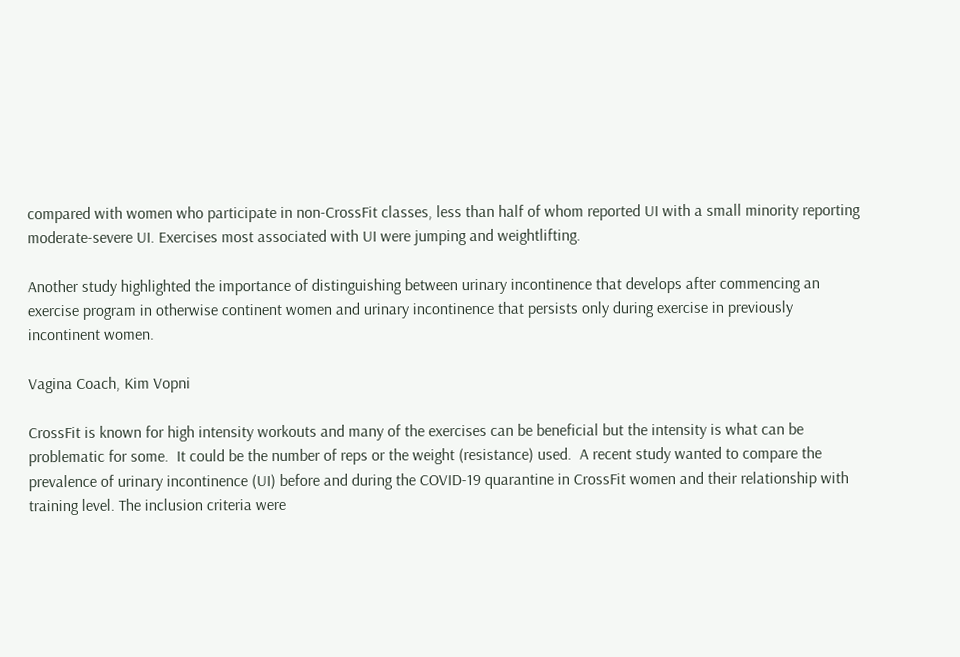compared with women who participate in non-CrossFit classes, less than half of whom reported UI with a small minority reporting moderate-severe UI. Exercises most associated with UI were jumping and weightlifting.

Another study highlighted the importance of distinguishing between urinary incontinence that develops after commencing an exercise program in otherwise continent women and urinary incontinence that persists only during exercise in previously incontinent women.

Vagina Coach, Kim Vopni

CrossFit is known for high intensity workouts and many of the exercises can be beneficial but the intensity is what can be problematic for some.  It could be the number of reps or the weight (resistance) used.  A recent study wanted to compare the prevalence of urinary incontinence (UI) before and during the COVID-19 quarantine in CrossFit women and their relationship with training level. The inclusion criteria were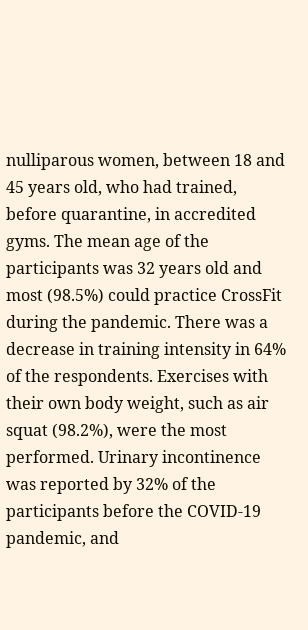nulliparous women, between 18 and 45 years old, who had trained, before quarantine, in accredited gyms. The mean age of the participants was 32 years old and most (98.5%) could practice CrossFit during the pandemic. There was a decrease in training intensity in 64% of the respondents. Exercises with their own body weight, such as air squat (98.2%), were the most performed. Urinary incontinence was reported by 32% of the participants before the COVID-19 pandemic, and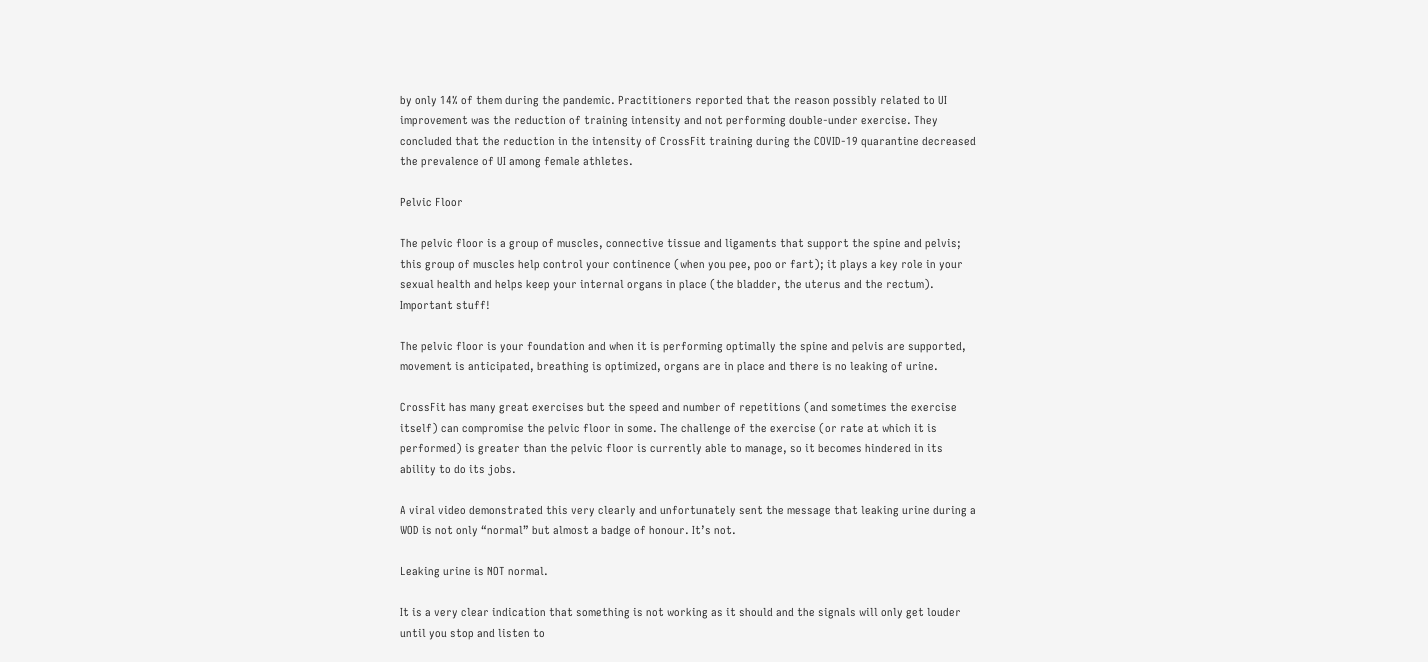by only 14% of them during the pandemic. Practitioners reported that the reason possibly related to UI improvement was the reduction of training intensity and not performing double-under exercise. They concluded that the reduction in the intensity of CrossFit training during the COVID-19 quarantine decreased the prevalence of UI among female athletes.

Pelvic Floor

The pelvic floor is a group of muscles, connective tissue and ligaments that support the spine and pelvis; this group of muscles help control your continence (when you pee, poo or fart); it plays a key role in your sexual health and helps keep your internal organs in place (the bladder, the uterus and the rectum). Important stuff!

The pelvic floor is your foundation and when it is performing optimally the spine and pelvis are supported, movement is anticipated, breathing is optimized, organs are in place and there is no leaking of urine.

CrossFit has many great exercises but the speed and number of repetitions (and sometimes the exercise itself) can compromise the pelvic floor in some. The challenge of the exercise (or rate at which it is performed) is greater than the pelvic floor is currently able to manage, so it becomes hindered in its ability to do its jobs.

A viral video demonstrated this very clearly and unfortunately sent the message that leaking urine during a WOD is not only “normal” but almost a badge of honour. It’s not.

Leaking urine is NOT normal.

It is a very clear indication that something is not working as it should and the signals will only get louder until you stop and listen to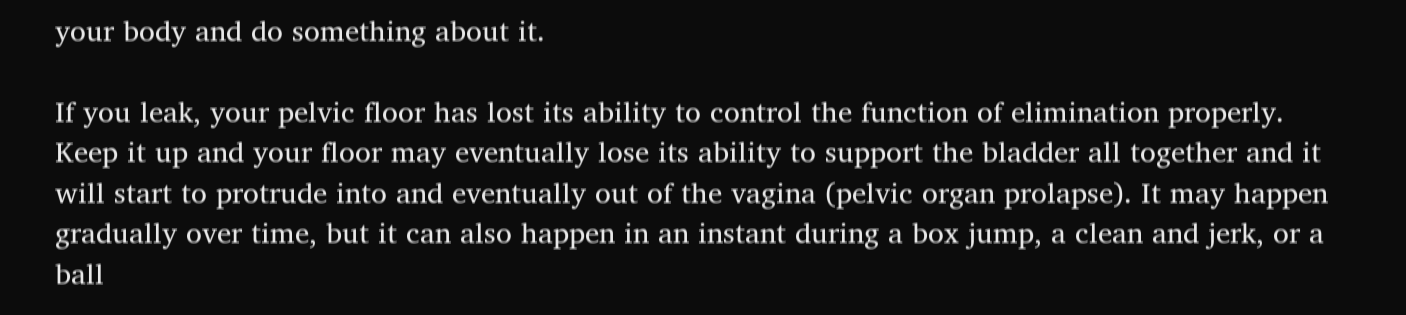your body and do something about it.

If you leak, your pelvic floor has lost its ability to control the function of elimination properly. Keep it up and your floor may eventually lose its ability to support the bladder all together and it will start to protrude into and eventually out of the vagina (pelvic organ prolapse). It may happen gradually over time, but it can also happen in an instant during a box jump, a clean and jerk, or a ball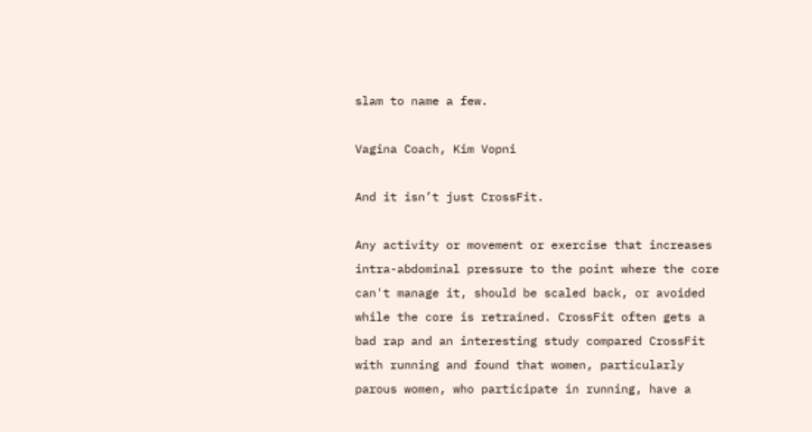slam to name a few.

Vagina Coach, Kim Vopni

And it isn’t just CrossFit.

Any activity or movement or exercise that increases intra-abdominal pressure to the point where the core can't manage it, should be scaled back, or avoided while the core is retrained. CrossFit often gets a bad rap and an interesting study compared CrossFit with running and found that women, particularly parous women, who participate in running, have a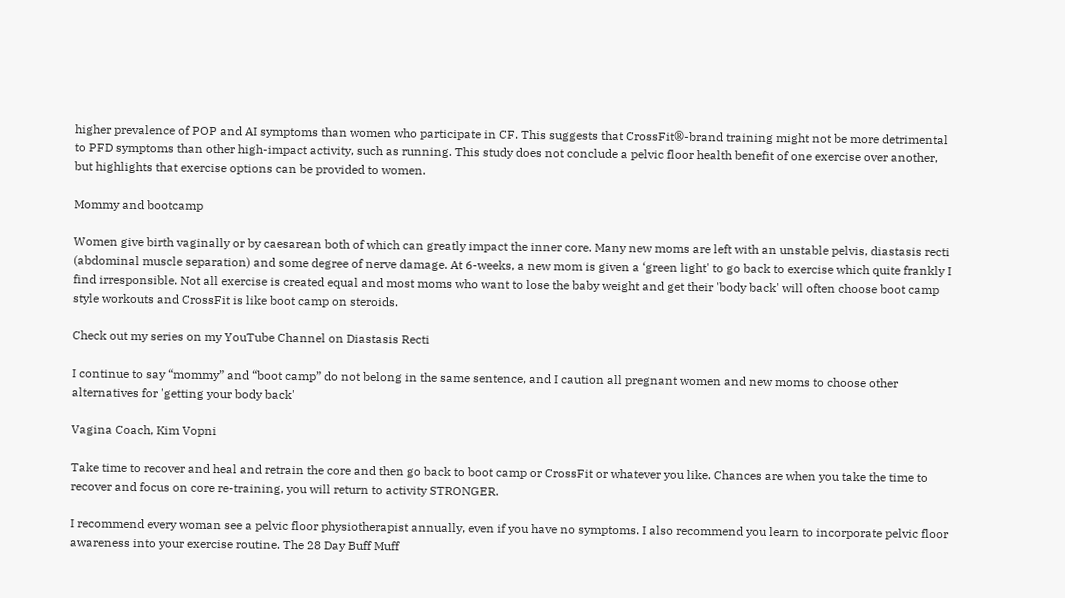higher prevalence of POP and AI symptoms than women who participate in CF. This suggests that CrossFit®-brand training might not be more detrimental to PFD symptoms than other high-impact activity, such as running. This study does not conclude a pelvic floor health benefit of one exercise over another, but highlights that exercise options can be provided to women.

Mommy and bootcamp

Women give birth vaginally or by caesarean both of which can greatly impact the inner core. Many new moms are left with an unstable pelvis, diastasis recti (abdominal muscle separation) and some degree of nerve damage. At 6-weeks, a new mom is given a ‘green light' to go back to exercise which quite frankly I find irresponsible. Not all exercise is created equal and most moms who want to lose the baby weight and get their 'body back' will often choose boot camp style workouts and CrossFit is like boot camp on steroids.

Check out my series on my YouTube Channel on Diastasis Recti

I continue to say “mommy” and “boot camp” do not belong in the same sentence, and I caution all pregnant women and new moms to choose other alternatives for 'getting your body back'

Vagina Coach, Kim Vopni

Take time to recover and heal and retrain the core and then go back to boot camp or CrossFit or whatever you like. Chances are when you take the time to recover and focus on core re-training, you will return to activity STRONGER.

I recommend every woman see a pelvic floor physiotherapist annually, even if you have no symptoms. I also recommend you learn to incorporate pelvic floor awareness into your exercise routine. The 28 Day Buff Muff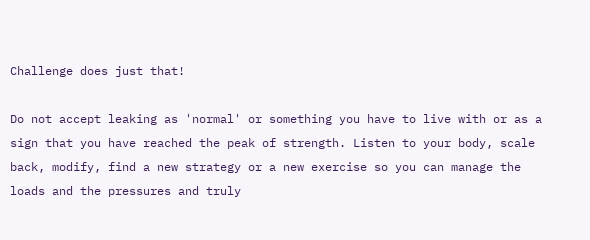Challenge does just that!

Do not accept leaking as 'normal' or something you have to live with or as a sign that you have reached the peak of strength. Listen to your body, scale back, modify, find a new strategy or a new exercise so you can manage the loads and the pressures and truly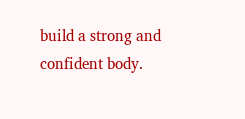build a strong and confident body.